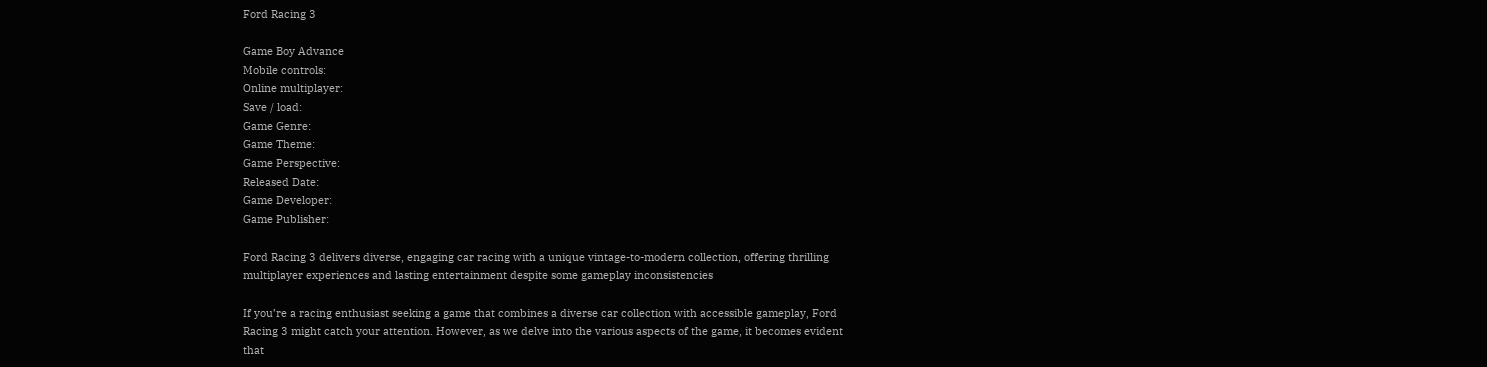Ford Racing 3

Game Boy Advance
Mobile controls:
Online multiplayer:
Save / load:
Game Genre:
Game Theme:
Game Perspective:
Released Date:
Game Developer:
Game Publisher:

Ford Racing 3 delivers diverse, engaging car racing with a unique vintage-to-modern collection, offering thrilling multiplayer experiences and lasting entertainment despite some gameplay inconsistencies

If you’re a racing enthusiast seeking a game that combines a diverse car collection with accessible gameplay, Ford Racing 3 might catch your attention. However, as we delve into the various aspects of the game, it becomes evident that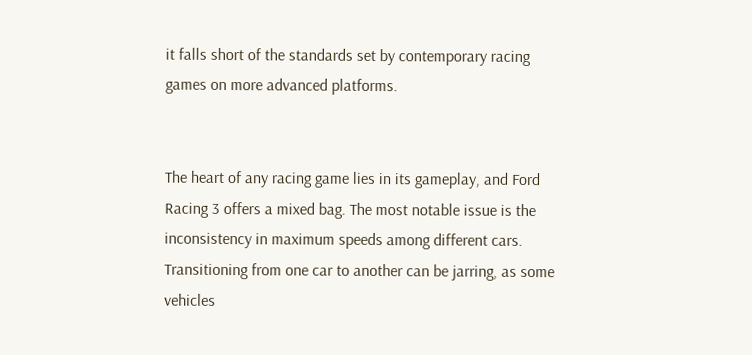it falls short of the standards set by contemporary racing games on more advanced platforms.


The heart of any racing game lies in its gameplay, and Ford Racing 3 offers a mixed bag. The most notable issue is the inconsistency in maximum speeds among different cars. Transitioning from one car to another can be jarring, as some vehicles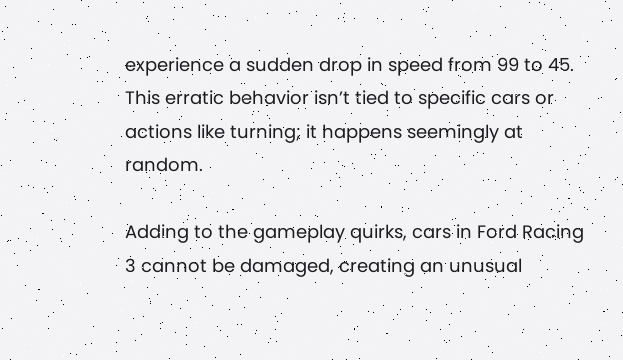experience a sudden drop in speed from 99 to 45. This erratic behavior isn’t tied to specific cars or actions like turning; it happens seemingly at random.

Adding to the gameplay quirks, cars in Ford Racing 3 cannot be damaged, creating an unusual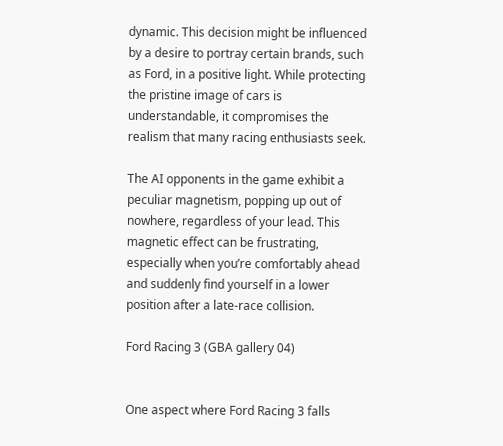dynamic. This decision might be influenced by a desire to portray certain brands, such as Ford, in a positive light. While protecting the pristine image of cars is understandable, it compromises the realism that many racing enthusiasts seek.

The AI opponents in the game exhibit a peculiar magnetism, popping up out of nowhere, regardless of your lead. This magnetic effect can be frustrating, especially when you’re comfortably ahead and suddenly find yourself in a lower position after a late-race collision.

Ford Racing 3 (GBA gallery 04)


One aspect where Ford Racing 3 falls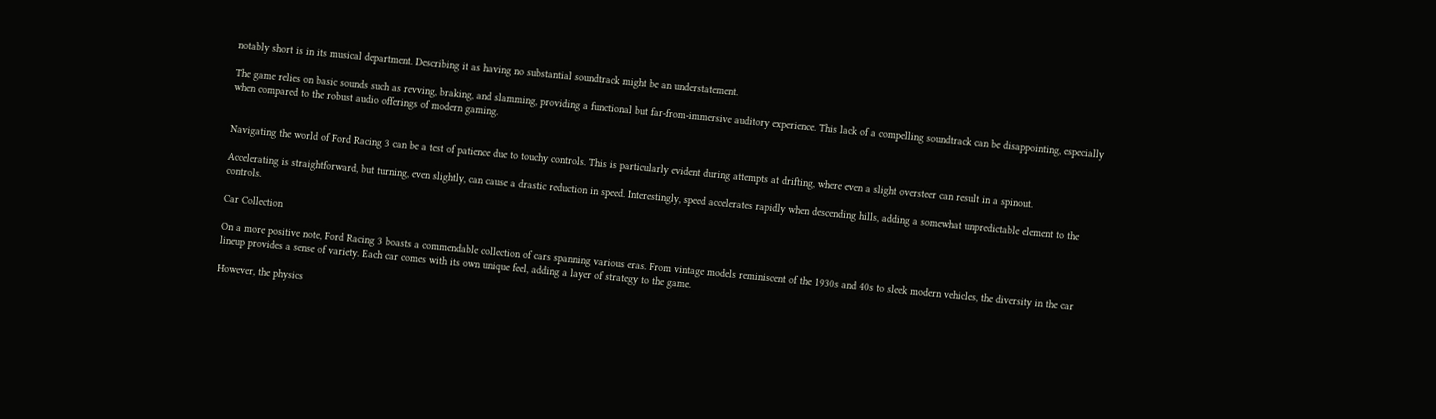notably short is in its musical department. Describing it as having no substantial soundtrack might be an understatement.

The game relies on basic sounds such as revving, braking, and slamming, providing a functional but far-from-immersive auditory experience. This lack of a compelling soundtrack can be disappointing, especially when compared to the robust audio offerings of modern gaming.


Navigating the world of Ford Racing 3 can be a test of patience due to touchy controls. This is particularly evident during attempts at drifting, where even a slight oversteer can result in a spinout.

Accelerating is straightforward, but turning, even slightly, can cause a drastic reduction in speed. Interestingly, speed accelerates rapidly when descending hills, adding a somewhat unpredictable element to the controls.

Car Collection

On a more positive note, Ford Racing 3 boasts a commendable collection of cars spanning various eras. From vintage models reminiscent of the 1930s and 40s to sleek modern vehicles, the diversity in the car lineup provides a sense of variety. Each car comes with its own unique feel, adding a layer of strategy to the game.

However, the physics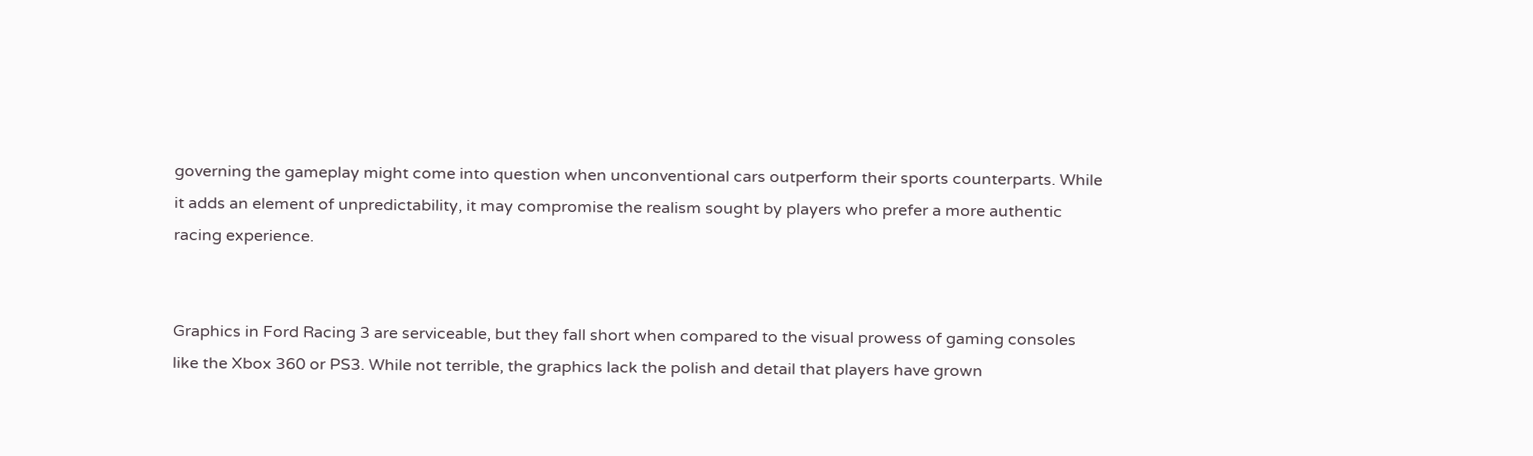governing the gameplay might come into question when unconventional cars outperform their sports counterparts. While it adds an element of unpredictability, it may compromise the realism sought by players who prefer a more authentic racing experience.


Graphics in Ford Racing 3 are serviceable, but they fall short when compared to the visual prowess of gaming consoles like the Xbox 360 or PS3. While not terrible, the graphics lack the polish and detail that players have grown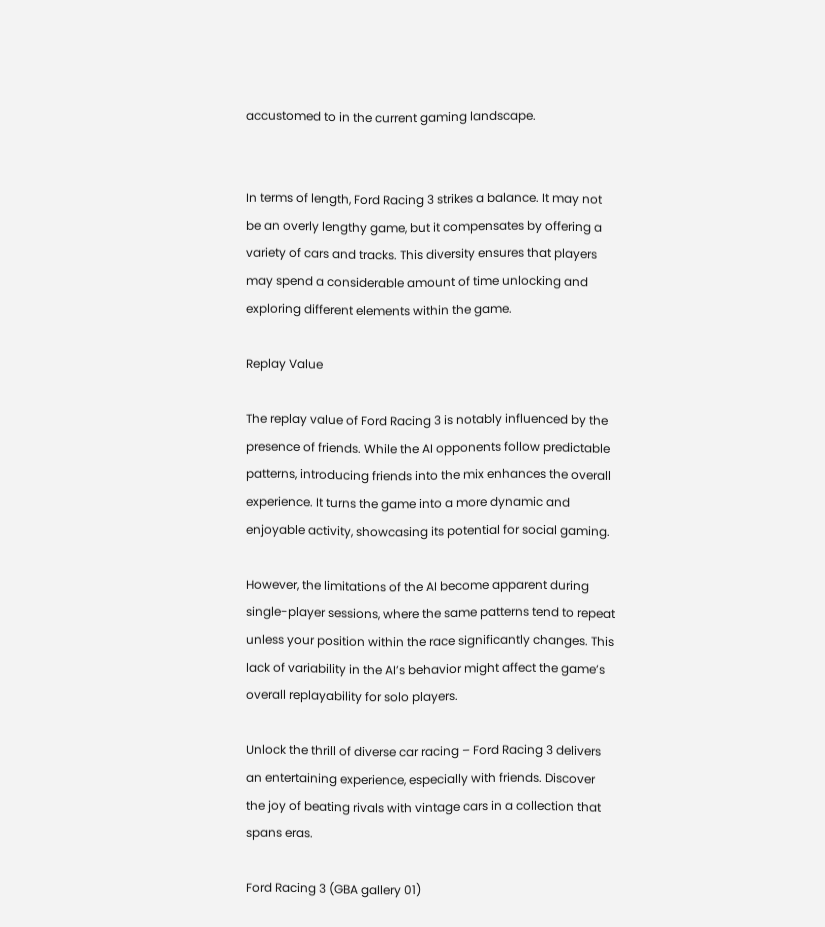accustomed to in the current gaming landscape.


In terms of length, Ford Racing 3 strikes a balance. It may not be an overly lengthy game, but it compensates by offering a variety of cars and tracks. This diversity ensures that players may spend a considerable amount of time unlocking and exploring different elements within the game.

Replay Value

The replay value of Ford Racing 3 is notably influenced by the presence of friends. While the AI opponents follow predictable patterns, introducing friends into the mix enhances the overall experience. It turns the game into a more dynamic and enjoyable activity, showcasing its potential for social gaming.

However, the limitations of the AI become apparent during single-player sessions, where the same patterns tend to repeat unless your position within the race significantly changes. This lack of variability in the AI’s behavior might affect the game’s overall replayability for solo players.

Unlock the thrill of diverse car racing – Ford Racing 3 delivers an entertaining experience, especially with friends. Discover the joy of beating rivals with vintage cars in a collection that spans eras.

Ford Racing 3 (GBA gallery 01)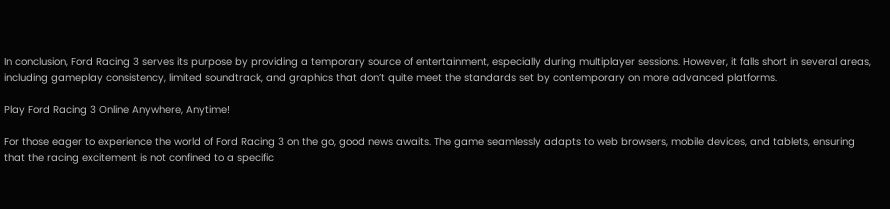In conclusion, Ford Racing 3 serves its purpose by providing a temporary source of entertainment, especially during multiplayer sessions. However, it falls short in several areas, including gameplay consistency, limited soundtrack, and graphics that don’t quite meet the standards set by contemporary on more advanced platforms.

Play Ford Racing 3 Online Anywhere, Anytime!

For those eager to experience the world of Ford Racing 3 on the go, good news awaits. The game seamlessly adapts to web browsers, mobile devices, and tablets, ensuring that the racing excitement is not confined to a specific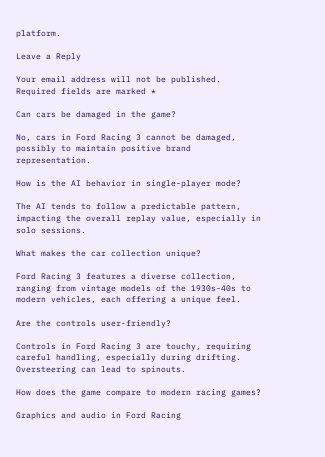platform.

Leave a Reply

Your email address will not be published. Required fields are marked *

Can cars be damaged in the game?

No, cars in Ford Racing 3 cannot be damaged, possibly to maintain positive brand representation.

How is the AI behavior in single-player mode?

The AI tends to follow a predictable pattern, impacting the overall replay value, especially in solo sessions.

What makes the car collection unique?

Ford Racing 3 features a diverse collection, ranging from vintage models of the 1930s-40s to modern vehicles, each offering a unique feel.

Are the controls user-friendly?

Controls in Ford Racing 3 are touchy, requiring careful handling, especially during drifting. Oversteering can lead to spinouts.

How does the game compare to modern racing games?

Graphics and audio in Ford Racing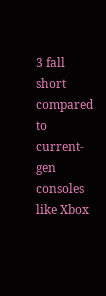3 fall short compared to current-gen consoles like Xbox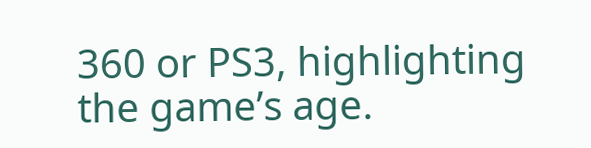360 or PS3, highlighting the game’s age.